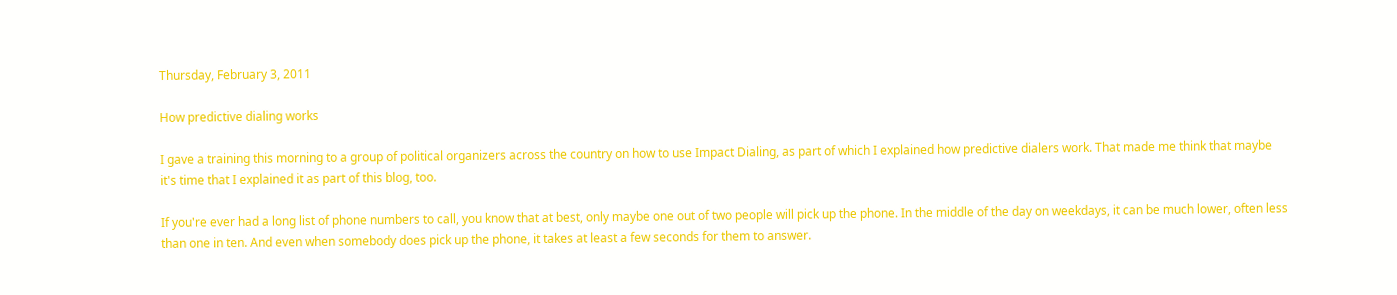Thursday, February 3, 2011

How predictive dialing works

I gave a training this morning to a group of political organizers across the country on how to use Impact Dialing, as part of which I explained how predictive dialers work. That made me think that maybe it's time that I explained it as part of this blog, too.

If you're ever had a long list of phone numbers to call, you know that at best, only maybe one out of two people will pick up the phone. In the middle of the day on weekdays, it can be much lower, often less than one in ten. And even when somebody does pick up the phone, it takes at least a few seconds for them to answer.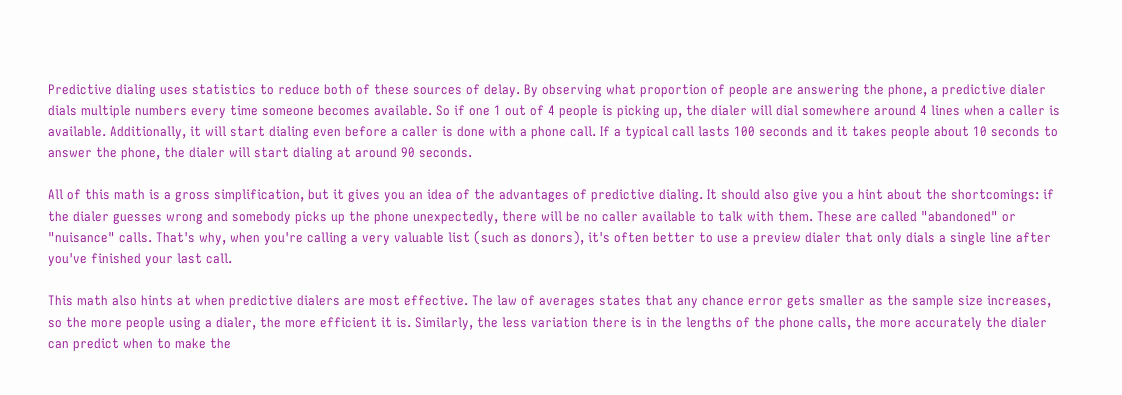Predictive dialing uses statistics to reduce both of these sources of delay. By observing what proportion of people are answering the phone, a predictive dialer dials multiple numbers every time someone becomes available. So if one 1 out of 4 people is picking up, the dialer will dial somewhere around 4 lines when a caller is available. Additionally, it will start dialing even before a caller is done with a phone call. If a typical call lasts 100 seconds and it takes people about 10 seconds to answer the phone, the dialer will start dialing at around 90 seconds.

All of this math is a gross simplification, but it gives you an idea of the advantages of predictive dialing. It should also give you a hint about the shortcomings: if the dialer guesses wrong and somebody picks up the phone unexpectedly, there will be no caller available to talk with them. These are called "abandoned" or "nuisance" calls. That's why, when you're calling a very valuable list (such as donors), it's often better to use a preview dialer that only dials a single line after you've finished your last call.

This math also hints at when predictive dialers are most effective. The law of averages states that any chance error gets smaller as the sample size increases, so the more people using a dialer, the more efficient it is. Similarly, the less variation there is in the lengths of the phone calls, the more accurately the dialer can predict when to make the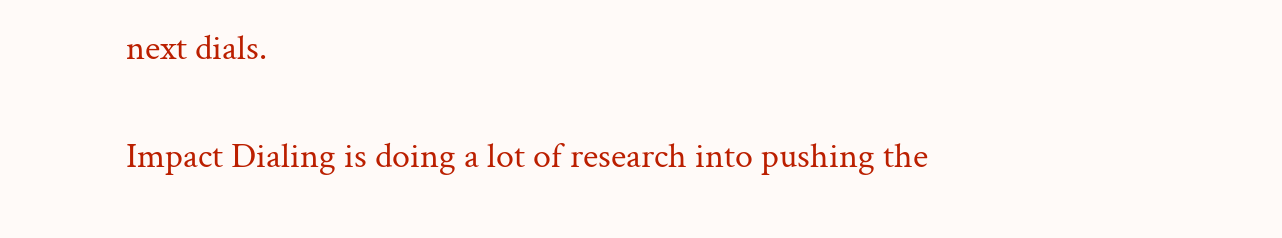next dials.

Impact Dialing is doing a lot of research into pushing the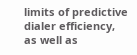limits of predictive dialer efficiency, as well as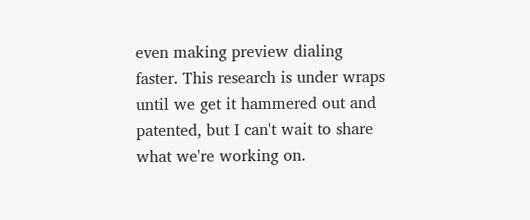even making preview dialing faster. This research is under wraps until we get it hammered out and patented, but I can't wait to share what we're working on.